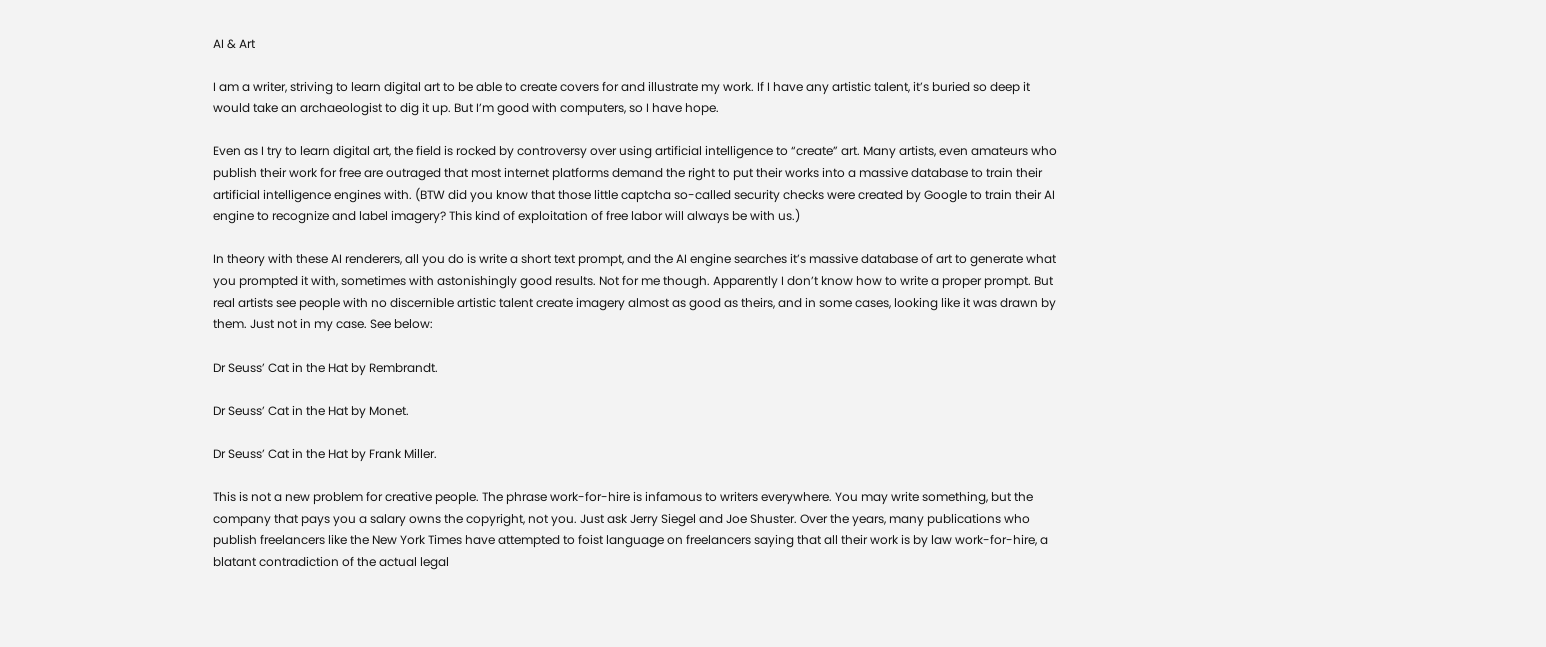AI & Art

I am a writer, striving to learn digital art to be able to create covers for and illustrate my work. If I have any artistic talent, it’s buried so deep it would take an archaeologist to dig it up. But I’m good with computers, so I have hope.

Even as I try to learn digital art, the field is rocked by controversy over using artificial intelligence to “create” art. Many artists, even amateurs who publish their work for free are outraged that most internet platforms demand the right to put their works into a massive database to train their artificial intelligence engines with. (BTW did you know that those little captcha so-called security checks were created by Google to train their AI engine to recognize and label imagery? This kind of exploitation of free labor will always be with us.)

In theory with these AI renderers, all you do is write a short text prompt, and the AI engine searches it’s massive database of art to generate what you prompted it with, sometimes with astonishingly good results. Not for me though. Apparently I don’t know how to write a proper prompt. But real artists see people with no discernible artistic talent create imagery almost as good as theirs, and in some cases, looking like it was drawn by them. Just not in my case. See below:

Dr Seuss’ Cat in the Hat by Rembrandt.

Dr Seuss’ Cat in the Hat by Monet.

Dr Seuss’ Cat in the Hat by Frank Miller.

This is not a new problem for creative people. The phrase work-for-hire is infamous to writers everywhere. You may write something, but the company that pays you a salary owns the copyright, not you. Just ask Jerry Siegel and Joe Shuster. Over the years, many publications who publish freelancers like the New York Times have attempted to foist language on freelancers saying that all their work is by law work-for-hire, a blatant contradiction of the actual legal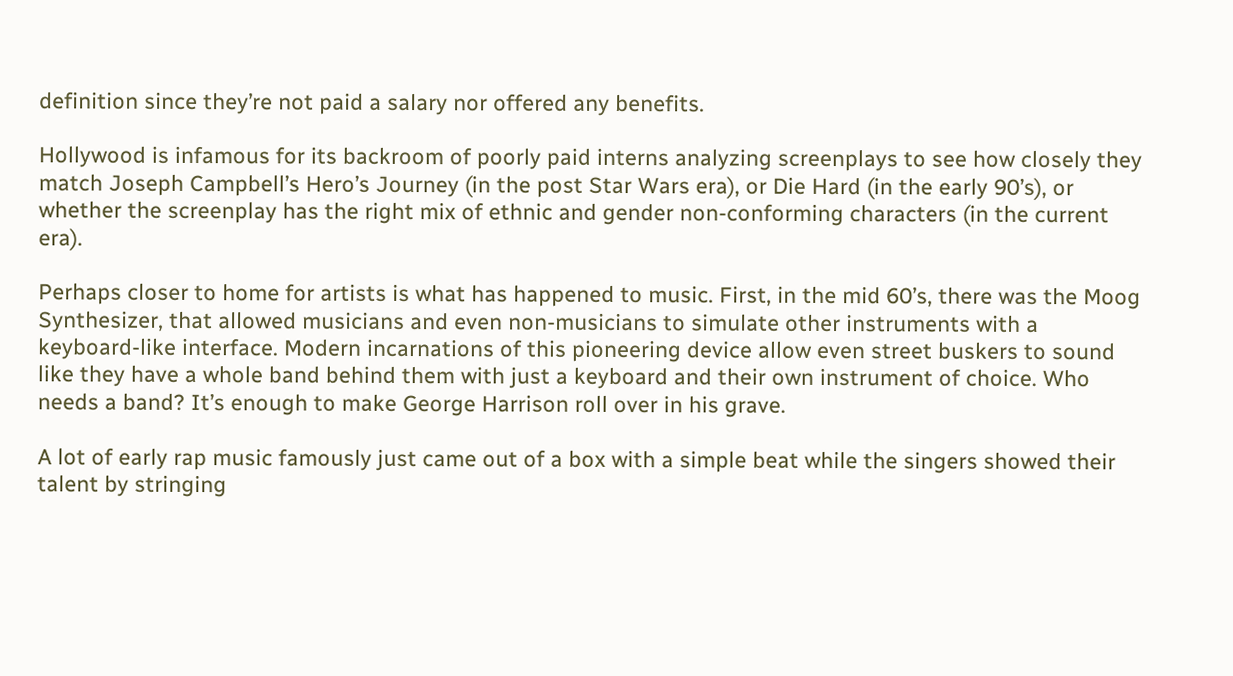definition since they’re not paid a salary nor offered any benefits.

Hollywood is infamous for its backroom of poorly paid interns analyzing screenplays to see how closely they match Joseph Campbell’s Hero’s Journey (in the post Star Wars era), or Die Hard (in the early 90’s), or whether the screenplay has the right mix of ethnic and gender non-conforming characters (in the current era).

Perhaps closer to home for artists is what has happened to music. First, in the mid 60’s, there was the Moog Synthesizer, that allowed musicians and even non-musicians to simulate other instruments with a keyboard-like interface. Modern incarnations of this pioneering device allow even street buskers to sound like they have a whole band behind them with just a keyboard and their own instrument of choice. Who needs a band? It’s enough to make George Harrison roll over in his grave.

A lot of early rap music famously just came out of a box with a simple beat while the singers showed their talent by stringing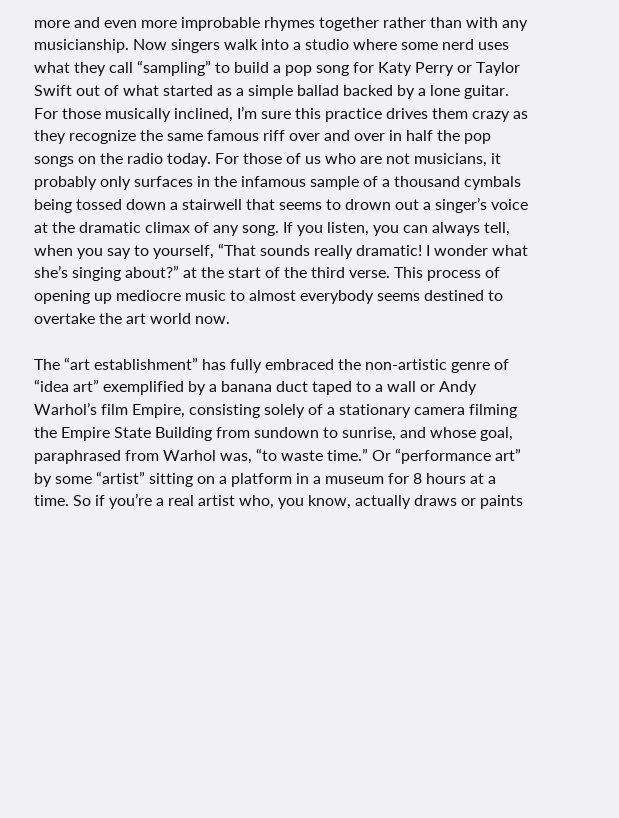more and even more improbable rhymes together rather than with any musicianship. Now singers walk into a studio where some nerd uses what they call “sampling” to build a pop song for Katy Perry or Taylor Swift out of what started as a simple ballad backed by a lone guitar. For those musically inclined, I’m sure this practice drives them crazy as they recognize the same famous riff over and over in half the pop songs on the radio today. For those of us who are not musicians, it probably only surfaces in the infamous sample of a thousand cymbals being tossed down a stairwell that seems to drown out a singer’s voice at the dramatic climax of any song. If you listen, you can always tell, when you say to yourself, “That sounds really dramatic! I wonder what she’s singing about?” at the start of the third verse. This process of opening up mediocre music to almost everybody seems destined to overtake the art world now.

The “art establishment” has fully embraced the non-artistic genre of “idea art” exemplified by a banana duct taped to a wall or Andy Warhol’s film Empire, consisting solely of a stationary camera filming the Empire State Building from sundown to sunrise, and whose goal, paraphrased from Warhol was, “to waste time.” Or “performance art” by some “artist” sitting on a platform in a museum for 8 hours at a time. So if you’re a real artist who, you know, actually draws or paints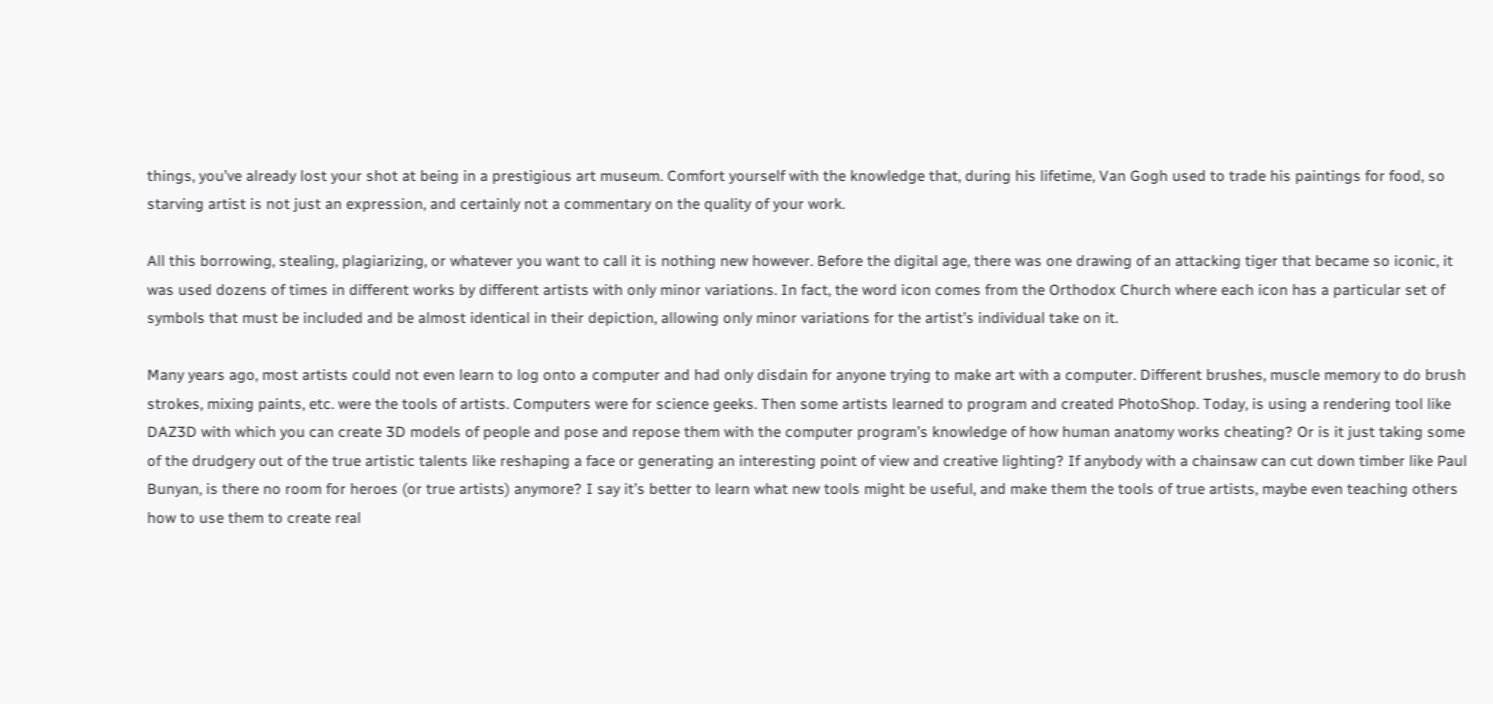things, you’ve already lost your shot at being in a prestigious art museum. Comfort yourself with the knowledge that, during his lifetime, Van Gogh used to trade his paintings for food, so starving artist is not just an expression, and certainly not a commentary on the quality of your work.

All this borrowing, stealing, plagiarizing, or whatever you want to call it is nothing new however. Before the digital age, there was one drawing of an attacking tiger that became so iconic, it was used dozens of times in different works by different artists with only minor variations. In fact, the word icon comes from the Orthodox Church where each icon has a particular set of symbols that must be included and be almost identical in their depiction, allowing only minor variations for the artist’s individual take on it.

Many years ago, most artists could not even learn to log onto a computer and had only disdain for anyone trying to make art with a computer. Different brushes, muscle memory to do brush strokes, mixing paints, etc. were the tools of artists. Computers were for science geeks. Then some artists learned to program and created PhotoShop. Today, is using a rendering tool like DAZ3D with which you can create 3D models of people and pose and repose them with the computer program’s knowledge of how human anatomy works cheating? Or is it just taking some of the drudgery out of the true artistic talents like reshaping a face or generating an interesting point of view and creative lighting? If anybody with a chainsaw can cut down timber like Paul Bunyan, is there no room for heroes (or true artists) anymore? I say it’s better to learn what new tools might be useful, and make them the tools of true artists, maybe even teaching others how to use them to create real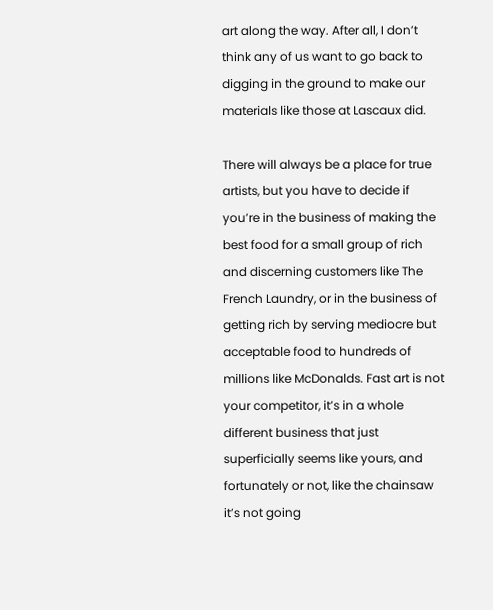art along the way. After all, I don’t think any of us want to go back to digging in the ground to make our materials like those at Lascaux did.

There will always be a place for true artists, but you have to decide if you’re in the business of making the best food for a small group of rich and discerning customers like The French Laundry, or in the business of getting rich by serving mediocre but acceptable food to hundreds of millions like McDonalds. Fast art is not your competitor, it’s in a whole different business that just superficially seems like yours, and fortunately or not, like the chainsaw it’s not going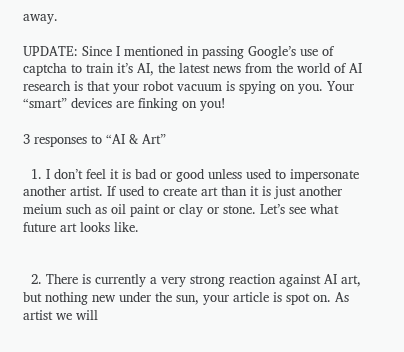away.

UPDATE: Since I mentioned in passing Google’s use of captcha to train it’s AI, the latest news from the world of AI research is that your robot vacuum is spying on you. Your “smart” devices are finking on you!

3 responses to “AI & Art”

  1. I don’t feel it is bad or good unless used to impersonate another artist. If used to create art than it is just another meium such as oil paint or clay or stone. Let’s see what future art looks like.


  2. There is currently a very strong reaction against AI art, but nothing new under the sun, your article is spot on. As artist we will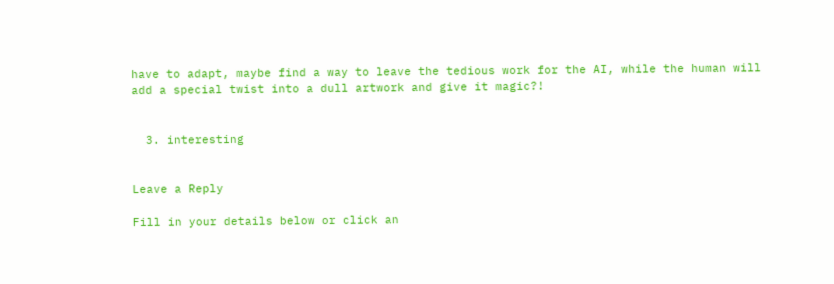have to adapt, maybe find a way to leave the tedious work for the AI, while the human will add a special twist into a dull artwork and give it magic?!


  3. interesting


Leave a Reply

Fill in your details below or click an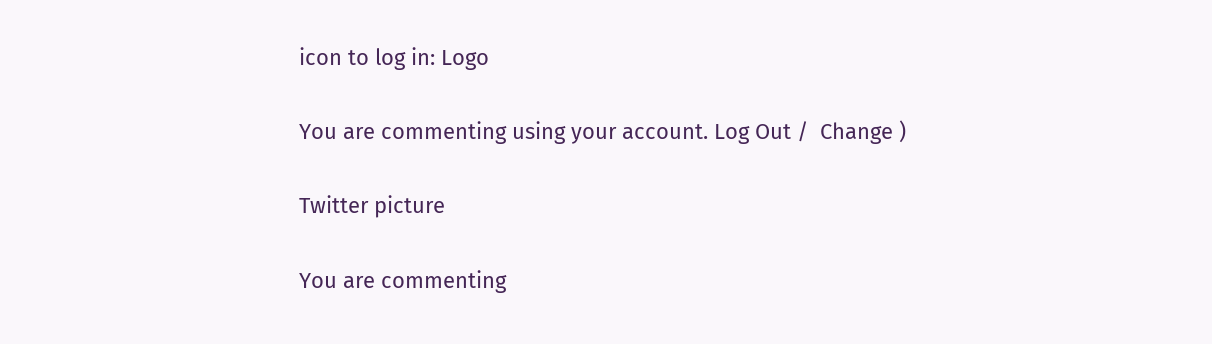icon to log in: Logo

You are commenting using your account. Log Out /  Change )

Twitter picture

You are commenting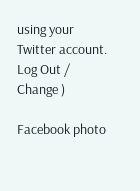using your Twitter account. Log Out /  Change )

Facebook photo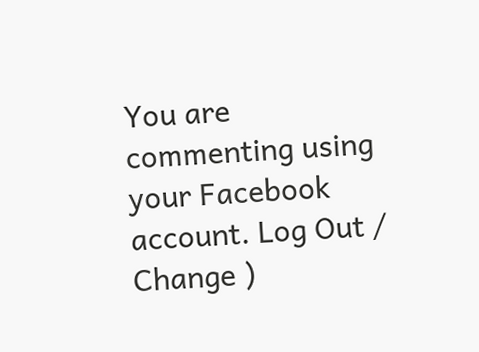You are commenting using your Facebook account. Log Out /  Change )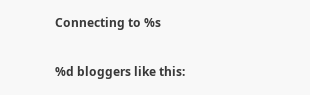Connecting to %s

%d bloggers like this: